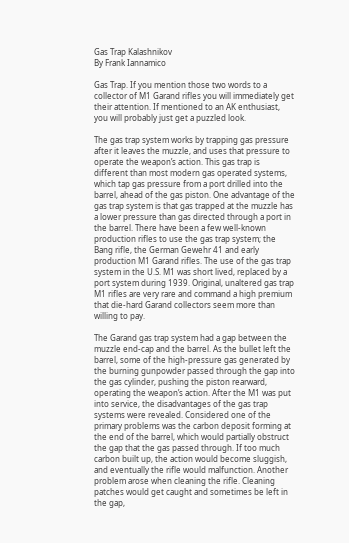Gas Trap Kalashnikov
By Frank Iannamico

Gas Trap. If you mention those two words to a collector of M1 Garand rifles you will immediately get their attention. If mentioned to an AK enthusiast, you will probably just get a puzzled look.

The gas trap system works by trapping gas pressure after it leaves the muzzle, and uses that pressure to operate the weapon’s action. This gas trap is different than most modern gas operated systems, which tap gas pressure from a port drilled into the barrel, ahead of the gas piston. One advantage of the gas trap system is that gas trapped at the muzzle has a lower pressure than gas directed through a port in the barrel. There have been a few well-known production rifles to use the gas trap system; the Bang rifle, the German Gewehr 41 and early production M1 Garand rifles. The use of the gas trap system in the U.S. M1 was short lived, replaced by a port system during 1939. Original, unaltered gas trap M1 rifles are very rare and command a high premium that die-hard Garand collectors seem more than willing to pay.

The Garand gas trap system had a gap between the muzzle end-cap and the barrel. As the bullet left the barrel, some of the high-pressure gas generated by the burning gunpowder passed through the gap into the gas cylinder, pushing the piston rearward, operating the weapon’s action. After the M1 was put into service, the disadvantages of the gas trap systems were revealed. Considered one of the primary problems was the carbon deposit forming at the end of the barrel, which would partially obstruct the gap that the gas passed through. If too much carbon built up, the action would become sluggish, and eventually the rifle would malfunction. Another problem arose when cleaning the rifle. Cleaning patches would get caught and sometimes be left in the gap,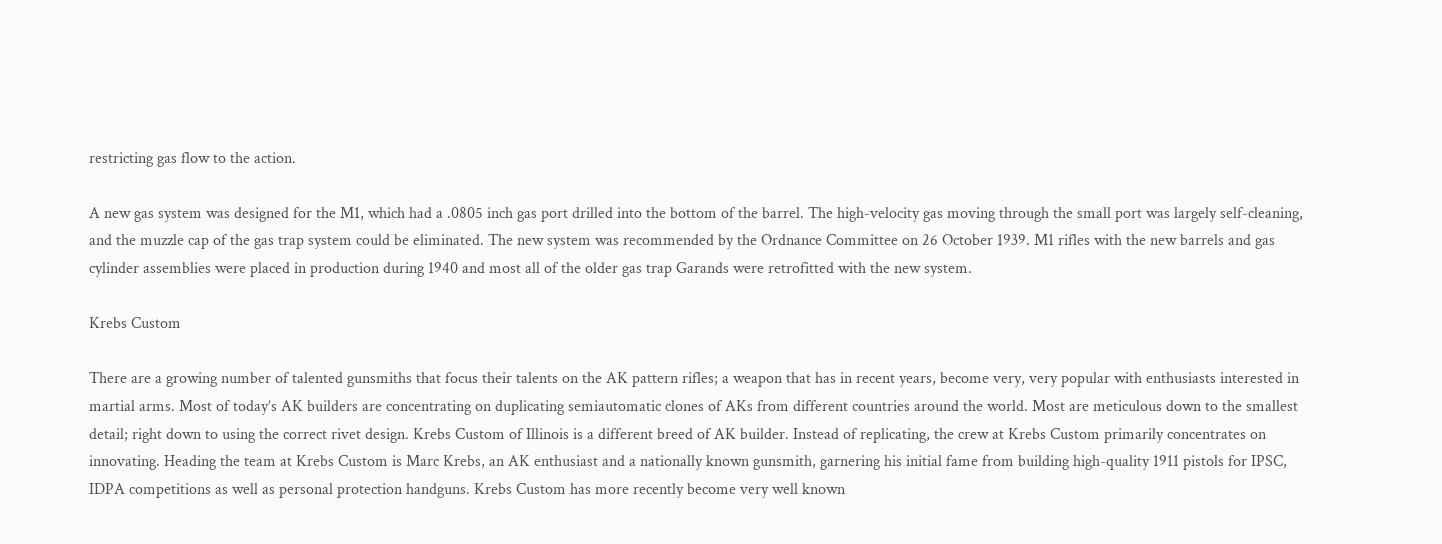restricting gas flow to the action.

A new gas system was designed for the M1, which had a .0805 inch gas port drilled into the bottom of the barrel. The high-velocity gas moving through the small port was largely self-cleaning, and the muzzle cap of the gas trap system could be eliminated. The new system was recommended by the Ordnance Committee on 26 October 1939. M1 rifles with the new barrels and gas cylinder assemblies were placed in production during 1940 and most all of the older gas trap Garands were retrofitted with the new system.

Krebs Custom

There are a growing number of talented gunsmiths that focus their talents on the AK pattern rifles; a weapon that has in recent years, become very, very popular with enthusiasts interested in martial arms. Most of today’s AK builders are concentrating on duplicating semiautomatic clones of AKs from different countries around the world. Most are meticulous down to the smallest detail; right down to using the correct rivet design. Krebs Custom of Illinois is a different breed of AK builder. Instead of replicating, the crew at Krebs Custom primarily concentrates on innovating. Heading the team at Krebs Custom is Marc Krebs, an AK enthusiast and a nationally known gunsmith, garnering his initial fame from building high-quality 1911 pistols for IPSC, IDPA competitions as well as personal protection handguns. Krebs Custom has more recently become very well known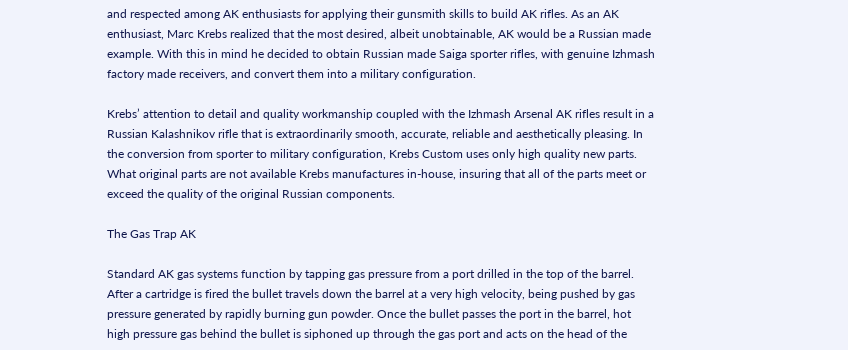and respected among AK enthusiasts for applying their gunsmith skills to build AK rifles. As an AK enthusiast, Marc Krebs realized that the most desired, albeit unobtainable, AK would be a Russian made example. With this in mind he decided to obtain Russian made Saiga sporter rifles, with genuine Izhmash factory made receivers, and convert them into a military configuration.

Krebs’ attention to detail and quality workmanship coupled with the Izhmash Arsenal AK rifles result in a Russian Kalashnikov rifle that is extraordinarily smooth, accurate, reliable and aesthetically pleasing. In the conversion from sporter to military configuration, Krebs Custom uses only high quality new parts. What original parts are not available Krebs manufactures in-house, insuring that all of the parts meet or exceed the quality of the original Russian components.

The Gas Trap AK

Standard AK gas systems function by tapping gas pressure from a port drilled in the top of the barrel. After a cartridge is fired the bullet travels down the barrel at a very high velocity, being pushed by gas pressure generated by rapidly burning gun powder. Once the bullet passes the port in the barrel, hot high pressure gas behind the bullet is siphoned up through the gas port and acts on the head of the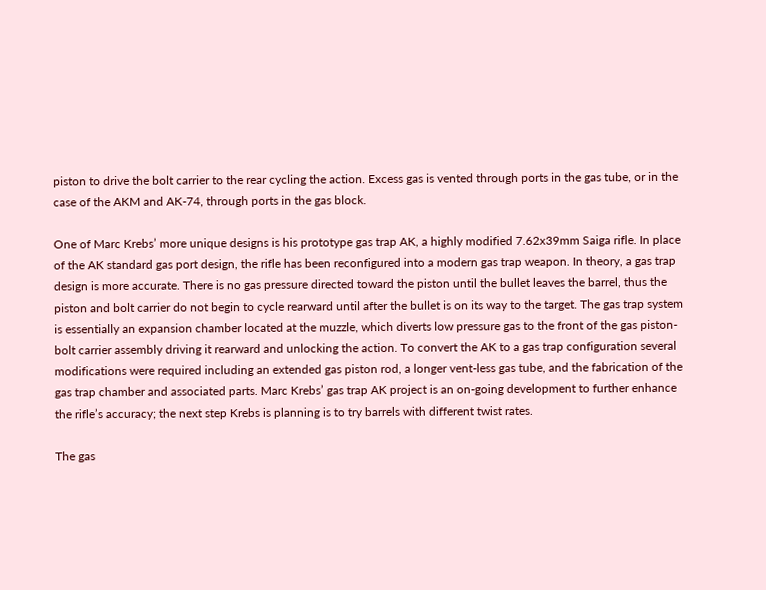piston to drive the bolt carrier to the rear cycling the action. Excess gas is vented through ports in the gas tube, or in the case of the AKM and AK-74, through ports in the gas block.

One of Marc Krebs’ more unique designs is his prototype gas trap AK, a highly modified 7.62x39mm Saiga rifle. In place of the AK standard gas port design, the rifle has been reconfigured into a modern gas trap weapon. In theory, a gas trap design is more accurate. There is no gas pressure directed toward the piston until the bullet leaves the barrel, thus the piston and bolt carrier do not begin to cycle rearward until after the bullet is on its way to the target. The gas trap system is essentially an expansion chamber located at the muzzle, which diverts low pressure gas to the front of the gas piston-bolt carrier assembly driving it rearward and unlocking the action. To convert the AK to a gas trap configuration several modifications were required including an extended gas piston rod, a longer vent-less gas tube, and the fabrication of the gas trap chamber and associated parts. Marc Krebs’ gas trap AK project is an on-going development to further enhance the rifle’s accuracy; the next step Krebs is planning is to try barrels with different twist rates.

The gas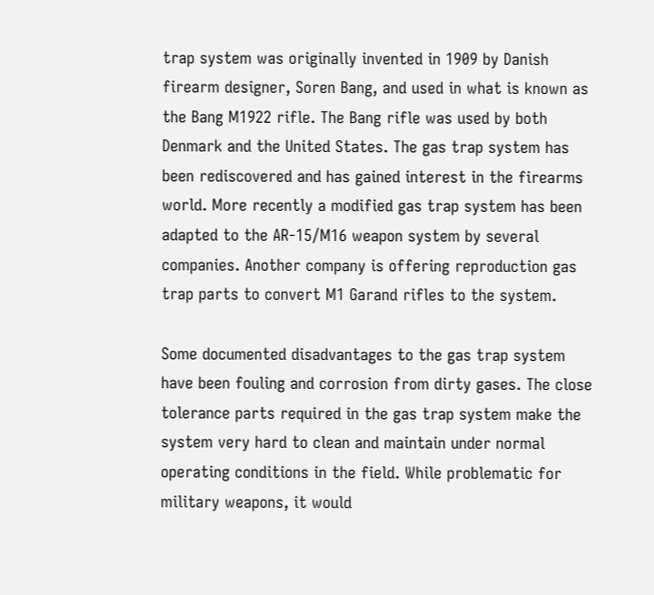trap system was originally invented in 1909 by Danish firearm designer, Soren Bang, and used in what is known as the Bang M1922 rifle. The Bang rifle was used by both Denmark and the United States. The gas trap system has been rediscovered and has gained interest in the firearms world. More recently a modified gas trap system has been adapted to the AR-15/M16 weapon system by several companies. Another company is offering reproduction gas trap parts to convert M1 Garand rifles to the system.

Some documented disadvantages to the gas trap system have been fouling and corrosion from dirty gases. The close tolerance parts required in the gas trap system make the system very hard to clean and maintain under normal operating conditions in the field. While problematic for military weapons, it would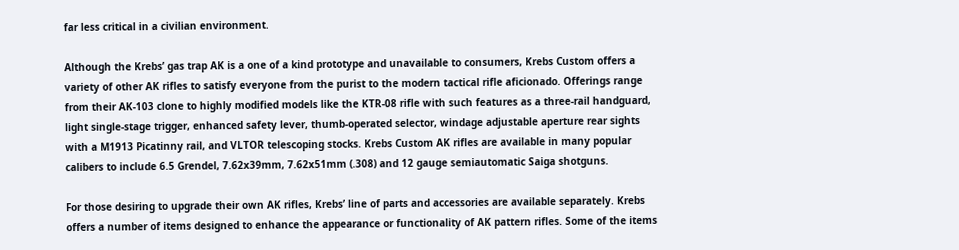far less critical in a civilian environment.

Although the Krebs’ gas trap AK is a one of a kind prototype and unavailable to consumers, Krebs Custom offers a variety of other AK rifles to satisfy everyone from the purist to the modern tactical rifle aficionado. Offerings range from their AK-103 clone to highly modified models like the KTR-08 rifle with such features as a three-rail handguard, light single-stage trigger, enhanced safety lever, thumb-operated selector, windage adjustable aperture rear sights with a M1913 Picatinny rail, and VLTOR telescoping stocks. Krebs Custom AK rifles are available in many popular calibers to include 6.5 Grendel, 7.62x39mm, 7.62x51mm (.308) and 12 gauge semiautomatic Saiga shotguns.

For those desiring to upgrade their own AK rifles, Krebs’ line of parts and accessories are available separately. Krebs offers a number of items designed to enhance the appearance or functionality of AK pattern rifles. Some of the items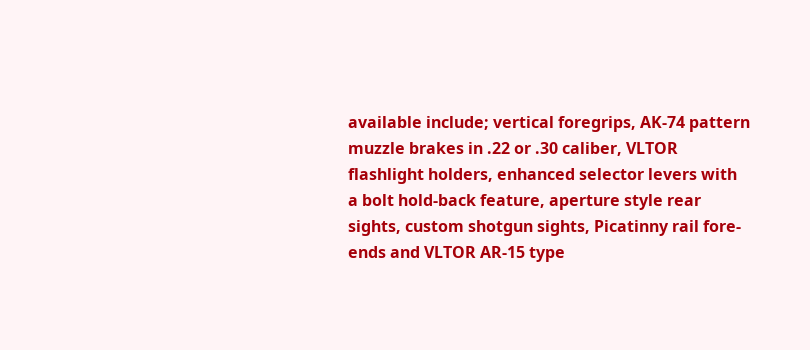available include; vertical foregrips, AK-74 pattern muzzle brakes in .22 or .30 caliber, VLTOR flashlight holders, enhanced selector levers with a bolt hold-back feature, aperture style rear sights, custom shotgun sights, Picatinny rail fore-ends and VLTOR AR-15 type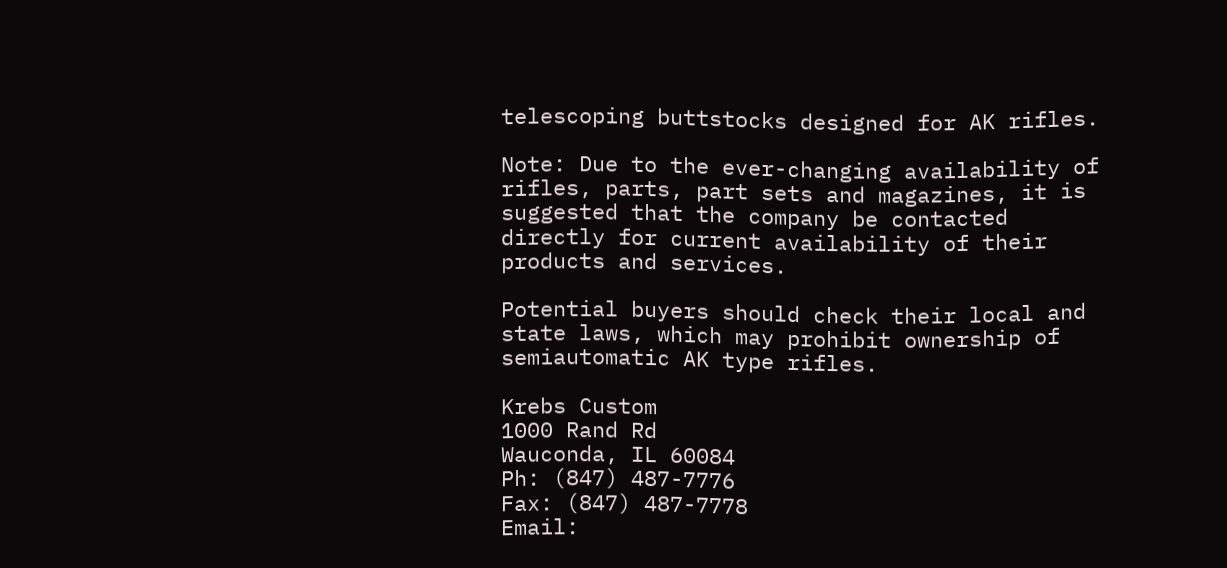telescoping buttstocks designed for AK rifles.

Note: Due to the ever-changing availability of rifles, parts, part sets and magazines, it is suggested that the company be contacted directly for current availability of their products and services.

Potential buyers should check their local and state laws, which may prohibit ownership of semiautomatic AK type rifles.

Krebs Custom
1000 Rand Rd
Wauconda, IL 60084
Ph: (847) 487-7776
Fax: (847) 487-7778
Email: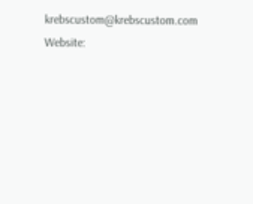krebscustom@krebscustom.com
Website: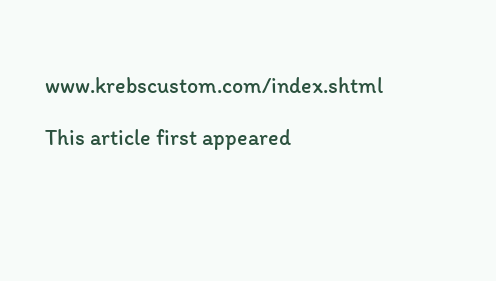www.krebscustom.com/index.shtml

This article first appeared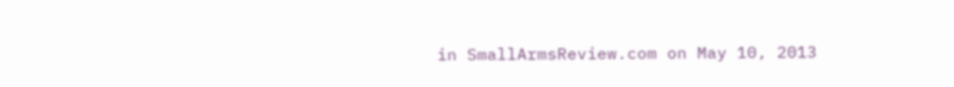in SmallArmsReview.com on May 10, 2013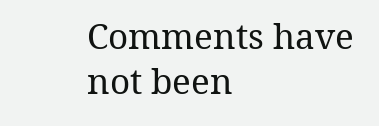Comments have not been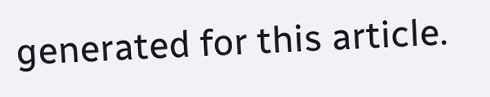generated for this article.